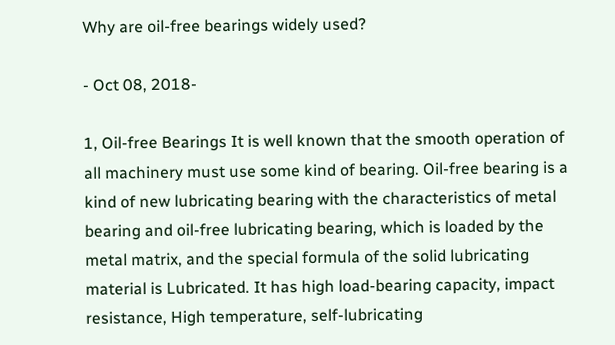Why are oil-free bearings widely used?

- Oct 08, 2018-

1, Oil-free Bearings It is well known that the smooth operation of all machinery must use some kind of bearing. Oil-free bearing is a kind of new lubricating bearing with the characteristics of metal bearing and oil-free lubricating bearing, which is loaded by the metal matrix, and the special formula of the solid lubricating material is Lubricated. It has high load-bearing capacity, impact resistance, High temperature, self-lubricating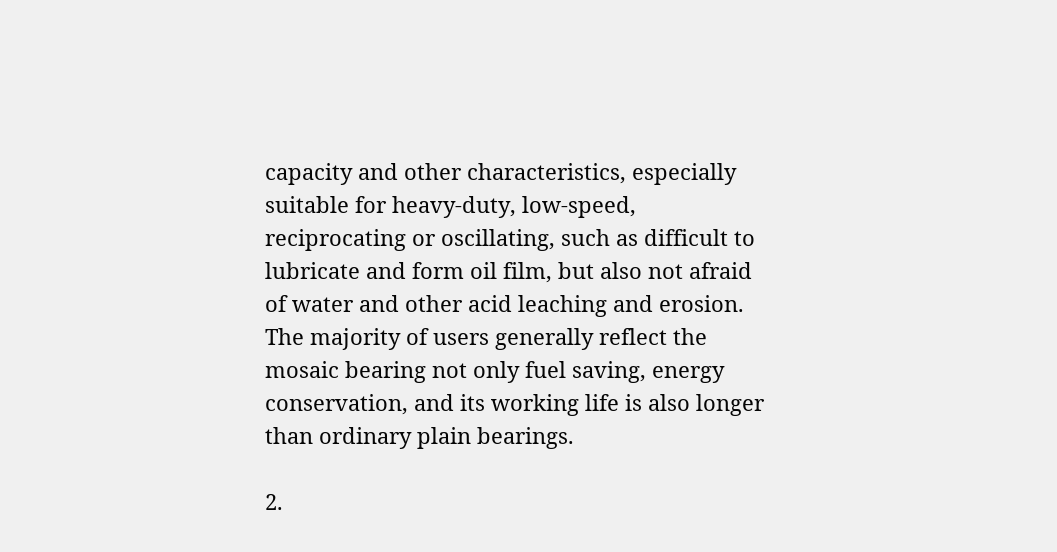capacity and other characteristics, especially suitable for heavy-duty, low-speed, reciprocating or oscillating, such as difficult to lubricate and form oil film, but also not afraid of water and other acid leaching and erosion. The majority of users generally reflect the mosaic bearing not only fuel saving, energy conservation, and its working life is also longer than ordinary plain bearings.

2.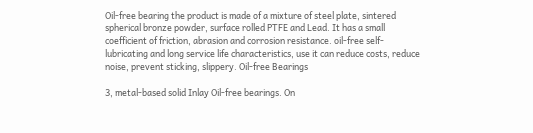Oil-free bearing the product is made of a mixture of steel plate, sintered spherical bronze powder, surface rolled PTFE and Lead. It has a small coefficient of friction, abrasion and corrosion resistance. oil-free self-lubricating and long service life characteristics, use it can reduce costs, reduce noise, prevent sticking, slippery. Oil-free Bearings

3, metal-based solid Inlay Oil-free bearings. On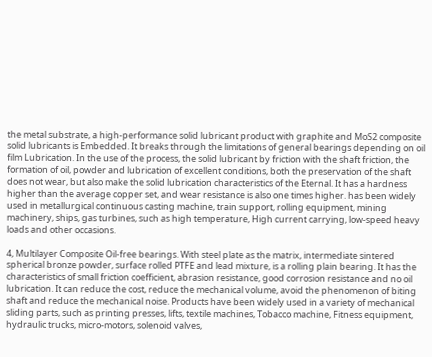the metal substrate, a high-performance solid lubricant product with graphite and MoS2 composite solid lubricants is Embedded. It breaks through the limitations of general bearings depending on oil film Lubrication. In the use of the process, the solid lubricant by friction with the shaft friction, the formation of oil, powder and lubrication of excellent conditions, both the preservation of the shaft does not wear, but also make the solid lubrication characteristics of the Eternal. It has a hardness higher than the average copper set, and wear resistance is also one times higher. has been widely used in metallurgical continuous casting machine, train support, rolling equipment, mining machinery, ships, gas turbines, such as high temperature, High current carrying, low-speed heavy loads and other occasions.

4, Multilayer Composite Oil-free bearings. With steel plate as the matrix, intermediate sintered spherical bronze powder, surface rolled PTFE and lead mixture, is a rolling plain bearing. It has the characteristics of small friction coefficient, abrasion resistance, good corrosion resistance and no oil lubrication. It can reduce the cost, reduce the mechanical volume, avoid the phenomenon of biting shaft and reduce the mechanical noise. Products have been widely used in a variety of mechanical sliding parts, such as printing presses, lifts, textile machines, Tobacco machine, Fitness equipment, hydraulic trucks, micro-motors, solenoid valves,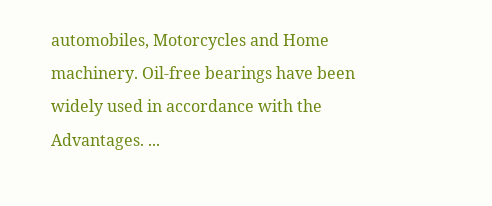automobiles, Motorcycles and Home machinery. Oil-free bearings have been widely used in accordance with the Advantages. ...